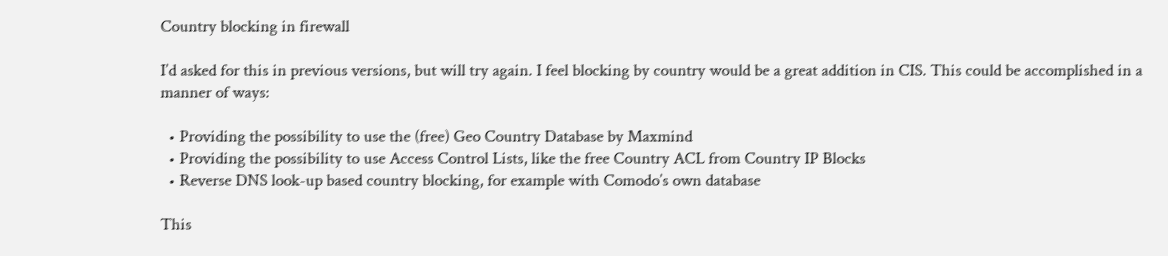Country blocking in firewall

I’d asked for this in previous versions, but will try again. I feel blocking by country would be a great addition in CIS. This could be accomplished in a manner of ways:

  • Providing the possibility to use the (free) Geo Country Database by Maxmind
  • Providing the possibility to use Access Control Lists, like the free Country ACL from Country IP Blocks
  • Reverse DNS look-up based country blocking, for example with Comodo’s own database

This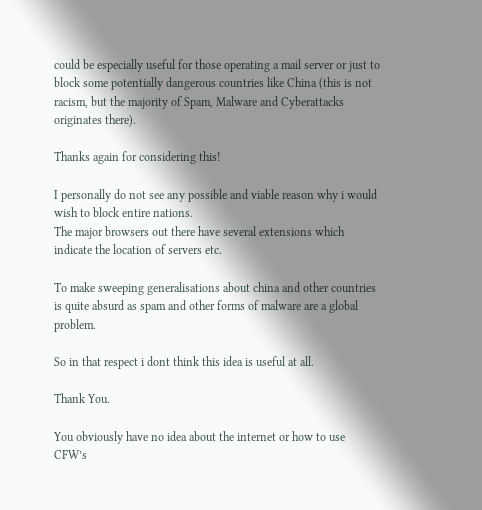could be especially useful for those operating a mail server or just to block some potentially dangerous countries like China (this is not racism, but the majority of Spam, Malware and Cyberattacks originates there).

Thanks again for considering this!

I personally do not see any possible and viable reason why i would wish to block entire nations.
The major browsers out there have several extensions which indicate the location of servers etc.

To make sweeping generalisations about china and other countries is quite absurd as spam and other forms of malware are a global problem.

So in that respect i dont think this idea is useful at all.

Thank You.

You obviously have no idea about the internet or how to use CFW’s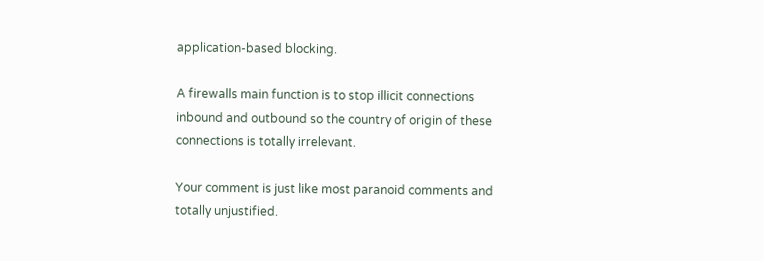application-based blocking.

A firewalls main function is to stop illicit connections inbound and outbound so the country of origin of these connections is totally irrelevant.

Your comment is just like most paranoid comments and totally unjustified.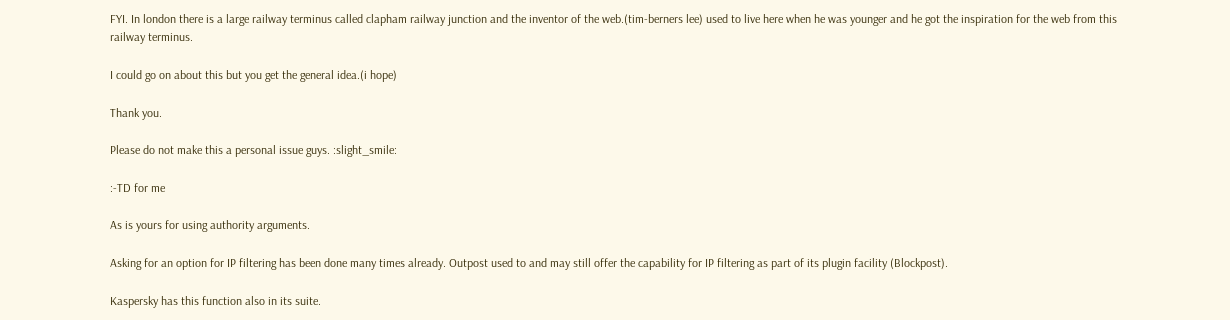FYI. In london there is a large railway terminus called clapham railway junction and the inventor of the web.(tim-berners lee) used to live here when he was younger and he got the inspiration for the web from this railway terminus.

I could go on about this but you get the general idea.(i hope)

Thank you.

Please do not make this a personal issue guys. :slight_smile:

:-TD for me

As is yours for using authority arguments.

Asking for an option for IP filtering has been done many times already. Outpost used to and may still offer the capability for IP filtering as part of its plugin facility (Blockpost).

Kaspersky has this function also in its suite.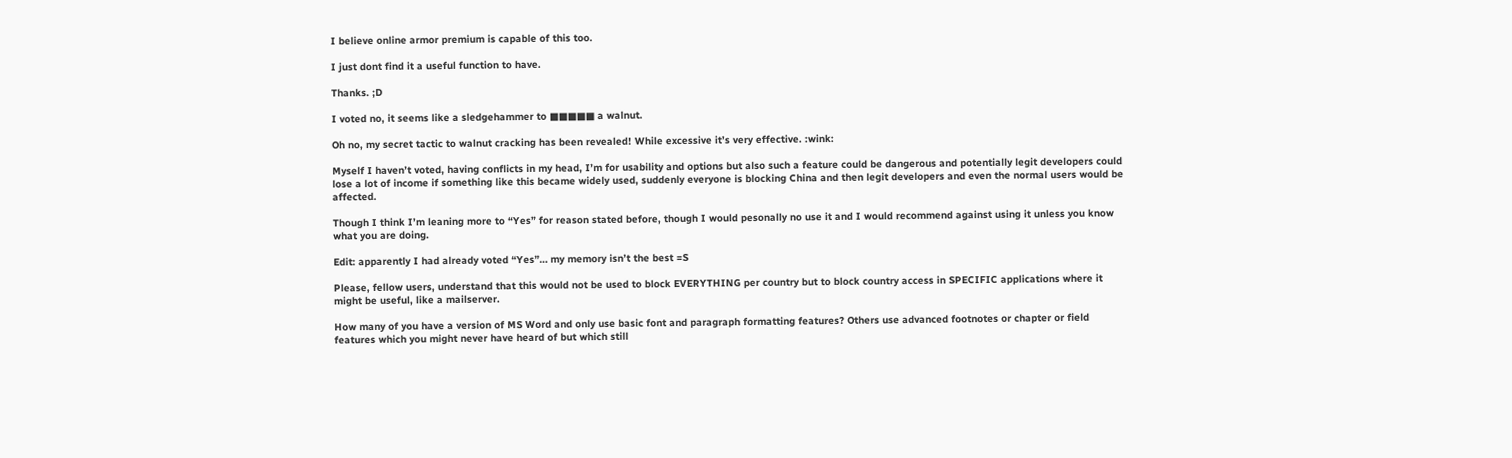I believe online armor premium is capable of this too.

I just dont find it a useful function to have.

Thanks. ;D

I voted no, it seems like a sledgehammer to ■■■■■ a walnut.

Oh no, my secret tactic to walnut cracking has been revealed! While excessive it’s very effective. :wink:

Myself I haven’t voted, having conflicts in my head, I’m for usability and options but also such a feature could be dangerous and potentially legit developers could lose a lot of income if something like this became widely used, suddenly everyone is blocking China and then legit developers and even the normal users would be affected.

Though I think I’m leaning more to “Yes” for reason stated before, though I would pesonally no use it and I would recommend against using it unless you know what you are doing.

Edit: apparently I had already voted “Yes”… my memory isn’t the best =S

Please, fellow users, understand that this would not be used to block EVERYTHING per country but to block country access in SPECIFIC applications where it might be useful, like a mailserver.

How many of you have a version of MS Word and only use basic font and paragraph formatting features? Others use advanced footnotes or chapter or field features which you might never have heard of but which still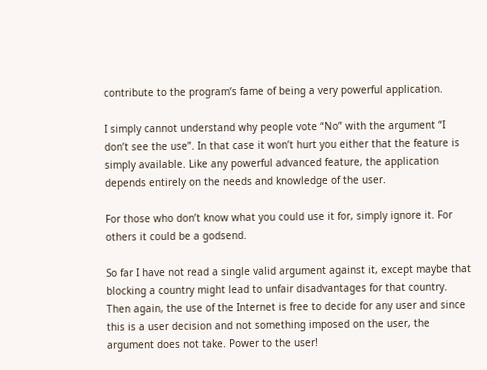contribute to the program’s fame of being a very powerful application.

I simply cannot understand why people vote “No” with the argument “I don’t see the use”. In that case it won’t hurt you either that the feature is simply available. Like any powerful advanced feature, the application depends entirely on the needs and knowledge of the user.

For those who don’t know what you could use it for, simply ignore it. For others it could be a godsend.

So far I have not read a single valid argument against it, except maybe that blocking a country might lead to unfair disadvantages for that country. Then again, the use of the Internet is free to decide for any user and since this is a user decision and not something imposed on the user, the argument does not take. Power to the user!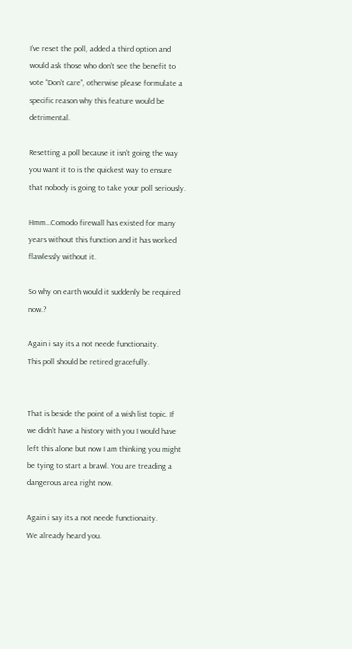I’ve reset the poll, added a third option and would ask those who don’t see the benefit to vote “Don’t care”, otherwise please formulate a specific reason why this feature would be detrimental.

Resetting a poll because it isn’t going the way you want it to is the quickest way to ensure that nobody is going to take your poll seriously.

Hmm…Comodo firewall has existed for many years without this function and it has worked flawlessly without it.

So why on earth would it suddenly be required now.?

Again i say its a not neede functionaity.
This poll should be retired gracefully.


That is beside the point of a wish list topic. If we didn’t have a history with you I would have left this alone but now I am thinking you might be tying to start a brawl. You are treading a dangerous area right now.

Again i say its a not neede functionaity.
We already heard you.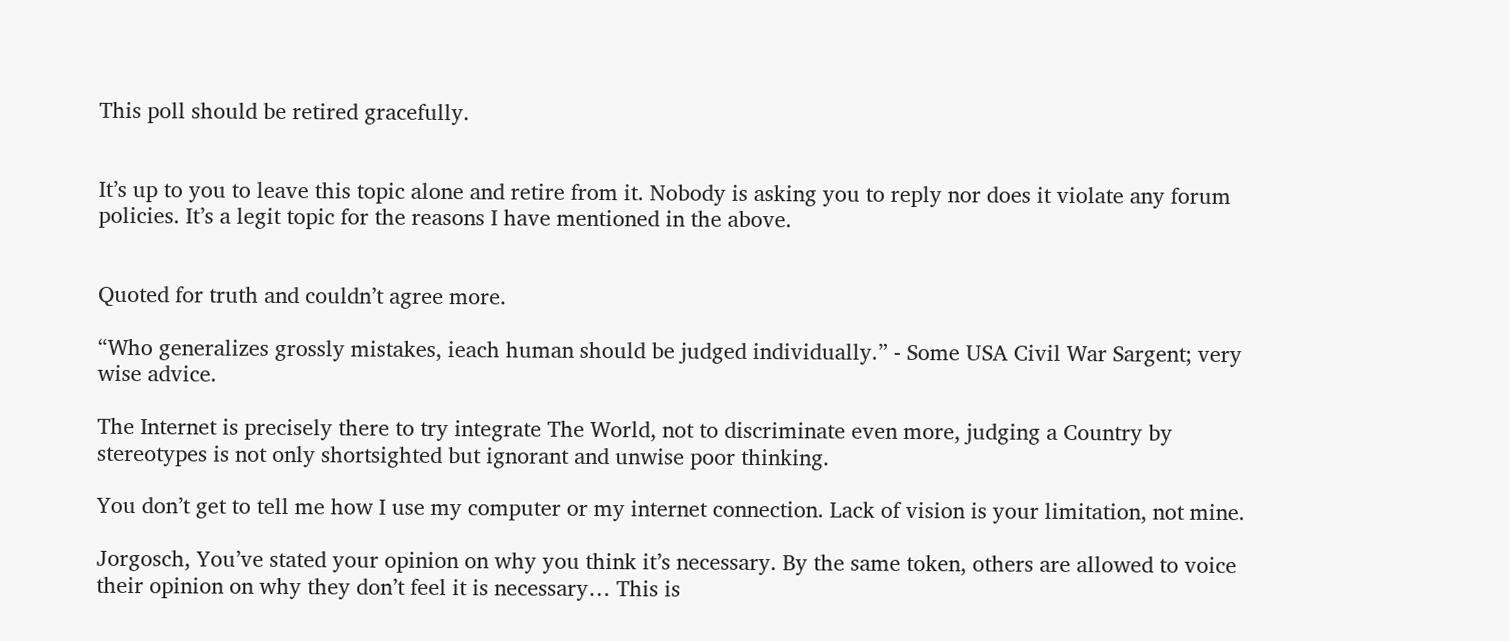This poll should be retired gracefully.


It’s up to you to leave this topic alone and retire from it. Nobody is asking you to reply nor does it violate any forum policies. It’s a legit topic for the reasons I have mentioned in the above.


Quoted for truth and couldn’t agree more.

“Who generalizes grossly mistakes, ieach human should be judged individually.” - Some USA Civil War Sargent; very wise advice.

The Internet is precisely there to try integrate The World, not to discriminate even more, judging a Country by stereotypes is not only shortsighted but ignorant and unwise poor thinking.

You don’t get to tell me how I use my computer or my internet connection. Lack of vision is your limitation, not mine.

Jorgosch, You’ve stated your opinion on why you think it’s necessary. By the same token, others are allowed to voice their opinion on why they don’t feel it is necessary… This is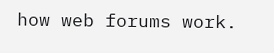how web forums work.